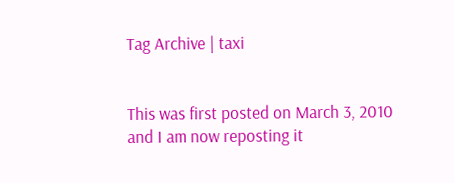Tag Archive | taxi


This was first posted on March 3, 2010 and I am now reposting it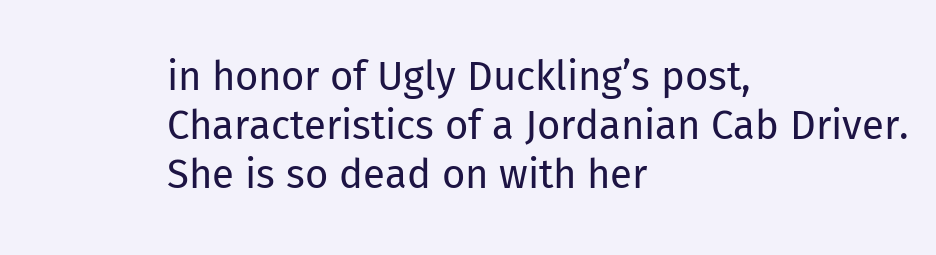in honor of Ugly Duckling’s post, Characteristics of a Jordanian Cab Driver. She is so dead on with her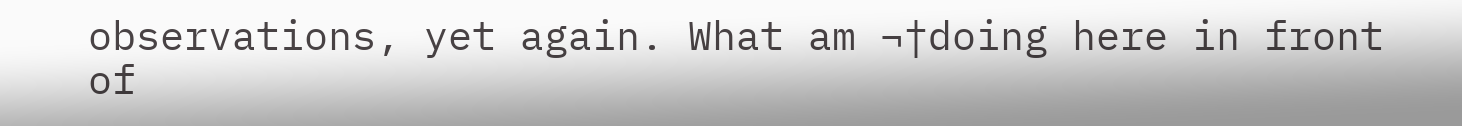observations, yet again. What am ¬†doing here in front of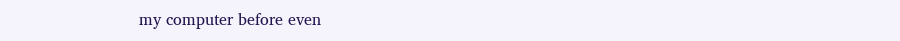my computer before even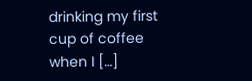drinking my first cup of coffee when I […]